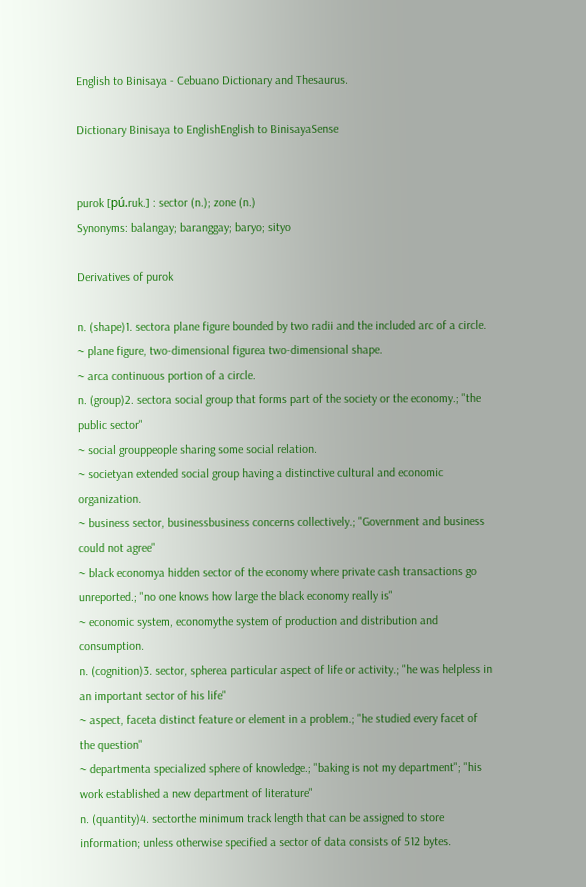English to Binisaya - Cebuano Dictionary and Thesaurus.

Dictionary Binisaya to EnglishEnglish to BinisayaSense


purok [pú.ruk.] : sector (n.); zone (n.)
Synonyms: balangay; baranggay; baryo; sityo

Derivatives of purok

n. (shape)1. sectora plane figure bounded by two radii and the included arc of a circle.
~ plane figure, two-dimensional figurea two-dimensional shape.
~ arca continuous portion of a circle.
n. (group)2. sectora social group that forms part of the society or the economy.; "the public sector"
~ social grouppeople sharing some social relation.
~ societyan extended social group having a distinctive cultural and economic organization.
~ business sector, businessbusiness concerns collectively.; "Government and business could not agree"
~ black economya hidden sector of the economy where private cash transactions go unreported.; "no one knows how large the black economy really is"
~ economic system, economythe system of production and distribution and consumption.
n. (cognition)3. sector, spherea particular aspect of life or activity.; "he was helpless in an important sector of his life"
~ aspect, faceta distinct feature or element in a problem.; "he studied every facet of the question"
~ departmenta specialized sphere of knowledge.; "baking is not my department"; "his work established a new department of literature"
n. (quantity)4. sectorthe minimum track length that can be assigned to store information; unless otherwise specified a sector of data consists of 512 bytes.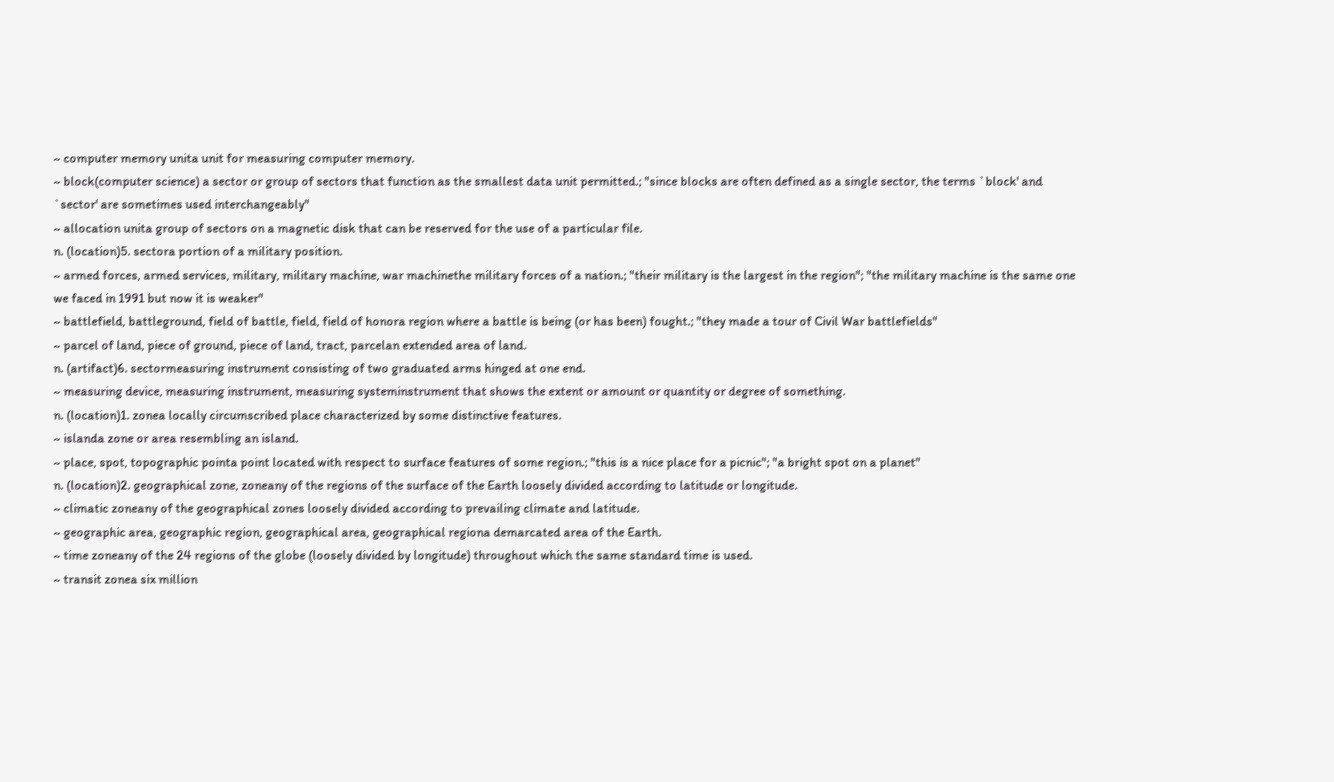~ computer memory unita unit for measuring computer memory.
~ block(computer science) a sector or group of sectors that function as the smallest data unit permitted.; "since blocks are often defined as a single sector, the terms `block' and `sector' are sometimes used interchangeably"
~ allocation unita group of sectors on a magnetic disk that can be reserved for the use of a particular file.
n. (location)5. sectora portion of a military position.
~ armed forces, armed services, military, military machine, war machinethe military forces of a nation.; "their military is the largest in the region"; "the military machine is the same one we faced in 1991 but now it is weaker"
~ battlefield, battleground, field of battle, field, field of honora region where a battle is being (or has been) fought.; "they made a tour of Civil War battlefields"
~ parcel of land, piece of ground, piece of land, tract, parcelan extended area of land.
n. (artifact)6. sectormeasuring instrument consisting of two graduated arms hinged at one end.
~ measuring device, measuring instrument, measuring systeminstrument that shows the extent or amount or quantity or degree of something.
n. (location)1. zonea locally circumscribed place characterized by some distinctive features.
~ islanda zone or area resembling an island.
~ place, spot, topographic pointa point located with respect to surface features of some region.; "this is a nice place for a picnic"; "a bright spot on a planet"
n. (location)2. geographical zone, zoneany of the regions of the surface of the Earth loosely divided according to latitude or longitude.
~ climatic zoneany of the geographical zones loosely divided according to prevailing climate and latitude.
~ geographic area, geographic region, geographical area, geographical regiona demarcated area of the Earth.
~ time zoneany of the 24 regions of the globe (loosely divided by longitude) throughout which the same standard time is used.
~ transit zonea six million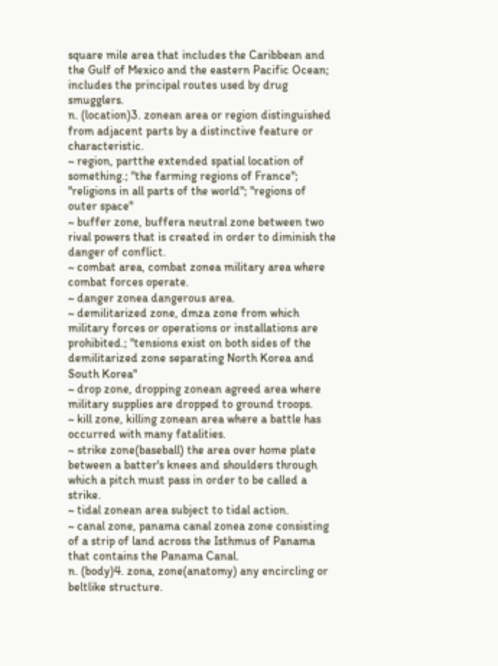square mile area that includes the Caribbean and the Gulf of Mexico and the eastern Pacific Ocean; includes the principal routes used by drug smugglers.
n. (location)3. zonean area or region distinguished from adjacent parts by a distinctive feature or characteristic.
~ region, partthe extended spatial location of something.; "the farming regions of France"; "religions in all parts of the world"; "regions of outer space"
~ buffer zone, buffera neutral zone between two rival powers that is created in order to diminish the danger of conflict.
~ combat area, combat zonea military area where combat forces operate.
~ danger zonea dangerous area.
~ demilitarized zone, dmza zone from which military forces or operations or installations are prohibited.; "tensions exist on both sides of the demilitarized zone separating North Korea and South Korea"
~ drop zone, dropping zonean agreed area where military supplies are dropped to ground troops.
~ kill zone, killing zonean area where a battle has occurred with many fatalities.
~ strike zone(baseball) the area over home plate between a batter's knees and shoulders through which a pitch must pass in order to be called a strike.
~ tidal zonean area subject to tidal action.
~ canal zone, panama canal zonea zone consisting of a strip of land across the Isthmus of Panama that contains the Panama Canal.
n. (body)4. zona, zone(anatomy) any encircling or beltlike structure.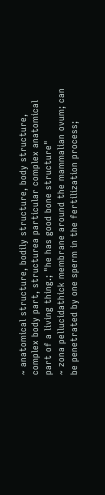~ anatomical structure, bodily structure, body structure, complex body part, structurea particular complex anatomical part of a living thing.; "he has good bone structure"
~ zona pellucidathick membrane around the mammalian ovum; can be penetrated by one sperm in the fertilization process;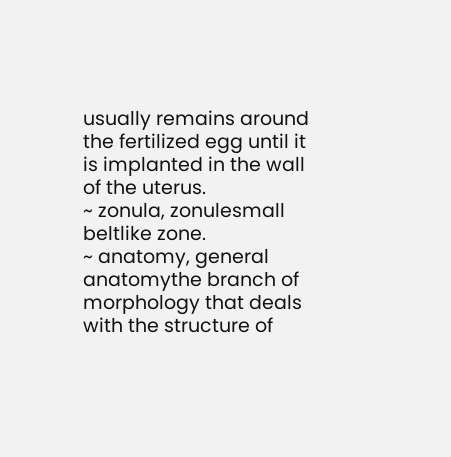usually remains around the fertilized egg until it is implanted in the wall of the uterus.
~ zonula, zonulesmall beltlike zone.
~ anatomy, general anatomythe branch of morphology that deals with the structure of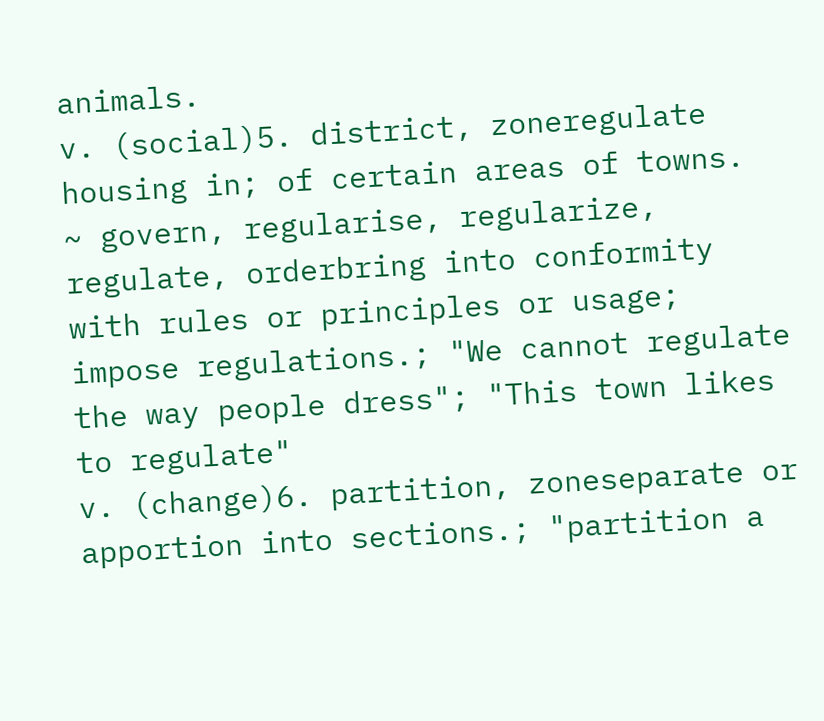animals.
v. (social)5. district, zoneregulate housing in; of certain areas of towns.
~ govern, regularise, regularize, regulate, orderbring into conformity with rules or principles or usage; impose regulations.; "We cannot regulate the way people dress"; "This town likes to regulate"
v. (change)6. partition, zoneseparate or apportion into sections.; "partition a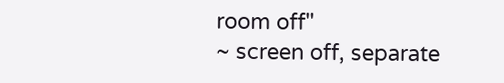room off"
~ screen off, separate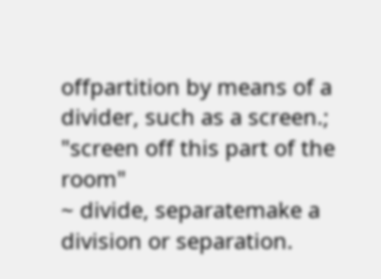offpartition by means of a divider, such as a screen.; "screen off this part of the room"
~ divide, separatemake a division or separation.